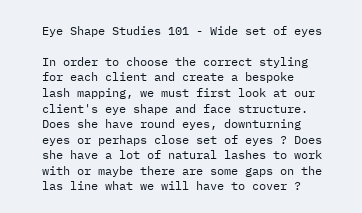Eye Shape Studies 101 - Wide set of eyes

In order to choose the correct styling for each client and create a bespoke lash mapping, we must first look at our client's eye shape and face structure. Does she have round eyes, downturning eyes or perhaps close set of eyes ? Does she have a lot of natural lashes to work with or maybe there are some gaps on the las line what we will have to cover ?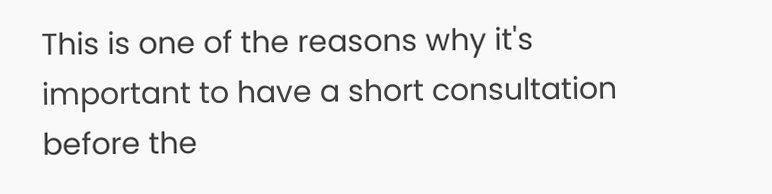This is one of the reasons why it's important to have a short consultation before the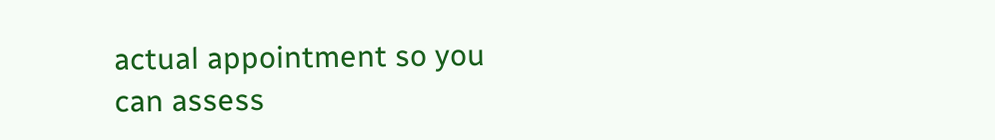actual appointment so you can assess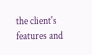the client's features and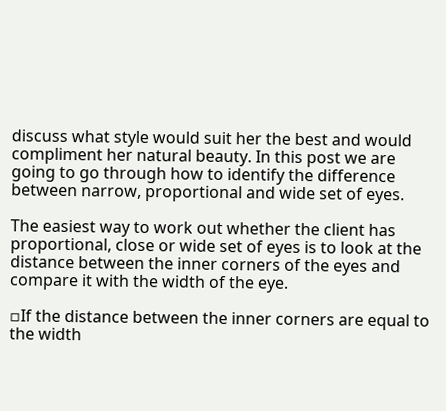discuss what style would suit her the best and would compliment her natural beauty. In this post we are going to go through how to identify the difference between narrow, proportional and wide set of eyes.

The easiest way to work out whether the client has proportional, close or wide set of eyes is to look at the distance between the inner corners of the eyes and compare it with the width of the eye.

▫If the distance between the inner corners are equal to the width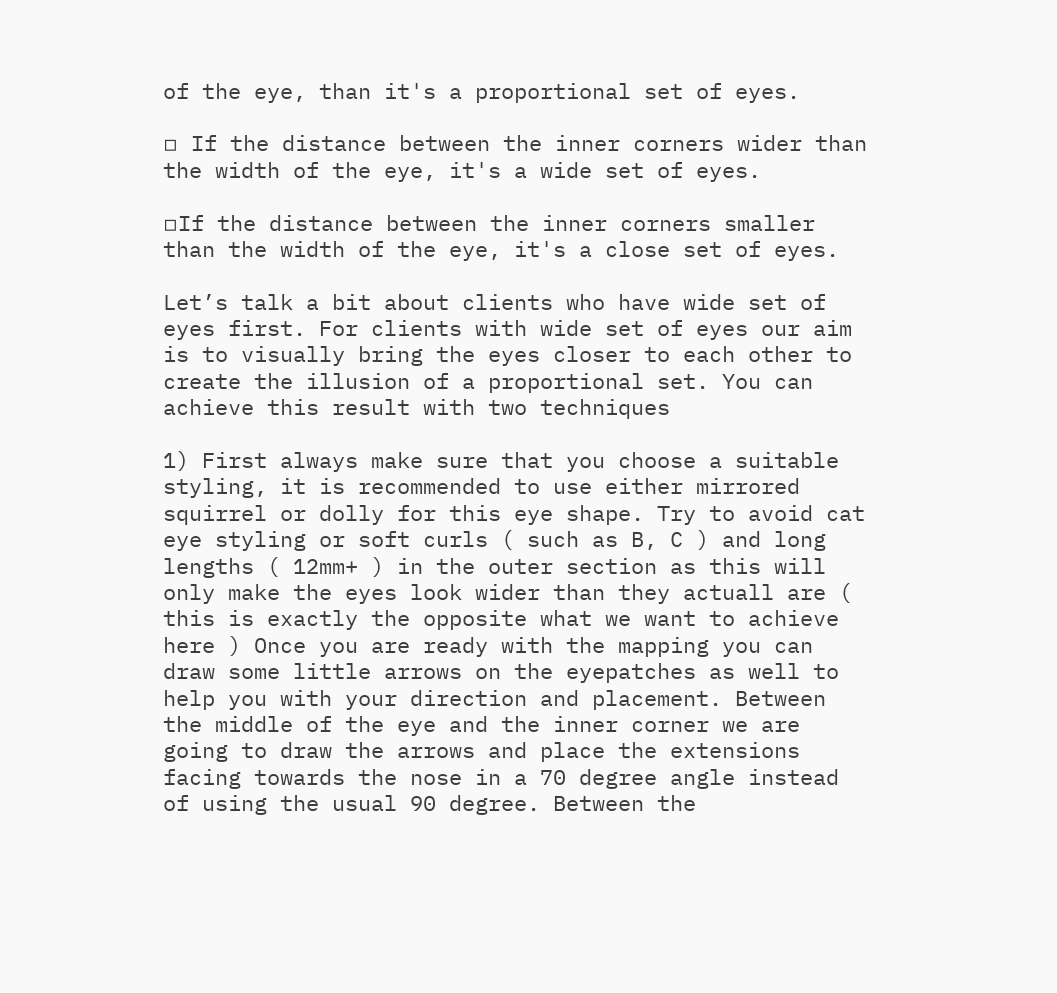of the eye, than it's a proportional set of eyes.

▫ If the distance between the inner corners wider than the width of the eye, it's a wide set of eyes.

▫If the distance between the inner corners smaller than the width of the eye, it's a close set of eyes.

Let’s talk a bit about clients who have wide set of eyes first. For clients with wide set of eyes our aim is to visually bring the eyes closer to each other to create the illusion of a proportional set. You can achieve this result with two techniques

1) First always make sure that you choose a suitable styling, it is recommended to use either mirrored squirrel or dolly for this eye shape. Try to avoid cat eye styling or soft curls ( such as B, C ) and long lengths ( 12mm+ ) in the outer section as this will only make the eyes look wider than they actuall are ( this is exactly the opposite what we want to achieve here ) Once you are ready with the mapping you can draw some little arrows on the eyepatches as well to help you with your direction and placement. Between the middle of the eye and the inner corner we are going to draw the arrows and place the extensions facing towards the nose in a 70 degree angle instead of using the usual 90 degree. Between the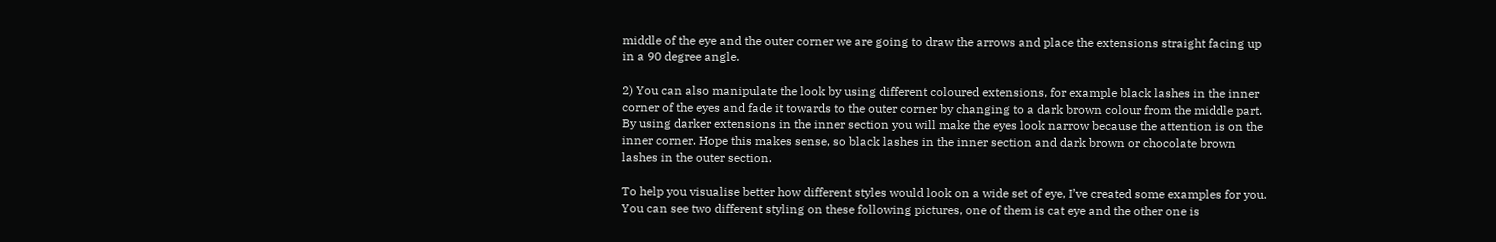middle of the eye and the outer corner we are going to draw the arrows and place the extensions straight facing up in a 90 degree angle.

2) You can also manipulate the look by using different coloured extensions, for example black lashes in the inner corner of the eyes and fade it towards to the outer corner by changing to a dark brown colour from the middle part. By using darker extensions in the inner section you will make the eyes look narrow because the attention is on the inner corner. Hope this makes sense, so black lashes in the inner section and dark brown or chocolate brown lashes in the outer section.

To help you visualise better how different styles would look on a wide set of eye, I’ve created some examples for you. You can see two different styling on these following pictures, one of them is cat eye and the other one is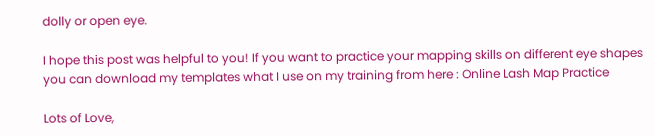dolly or open eye.

I hope this post was helpful to you! If you want to practice your mapping skills on different eye shapes you can download my templates what I use on my training from here : Online Lash Map Practice

Lots of Love,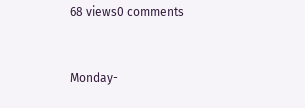68 views0 comments


Monday-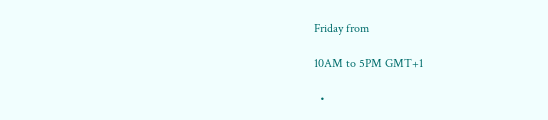Friday from

10AM to 5PM GMT+1

  •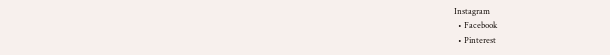Instagram
  • Facebook
  • Pinterest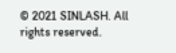© 2021 SINLASH. All rights reserved.